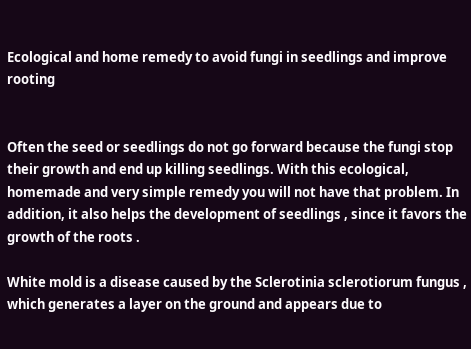Ecological and home remedy to avoid fungi in seedlings and improve rooting


Often the seed or seedlings do not go forward because the fungi stop their growth and end up killing seedlings. With this ecological, homemade and very simple remedy you will not have that problem. In addition, it also helps the development of seedlings , since it favors the growth of the roots .

White mold is a disease caused by the Sclerotinia sclerotiorum fungus , which generates a layer on the ground and appears due to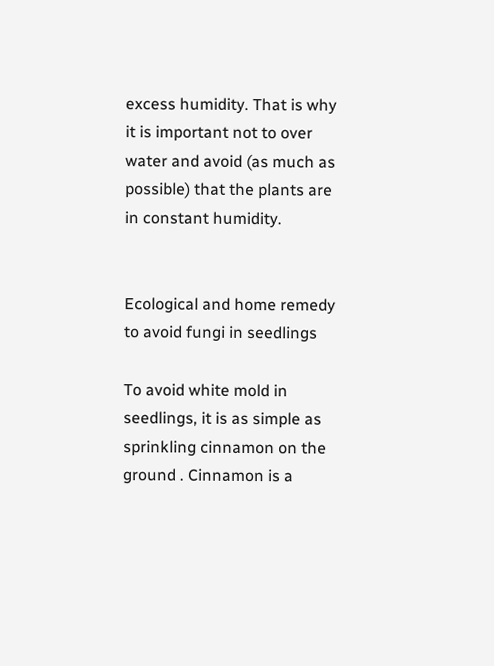excess humidity. That is why it is important not to over water and avoid (as much as possible) that the plants are in constant humidity.


Ecological and home remedy to avoid fungi in seedlings

To avoid white mold in seedlings, it is as simple as sprinkling cinnamon on the ground . Cinnamon is a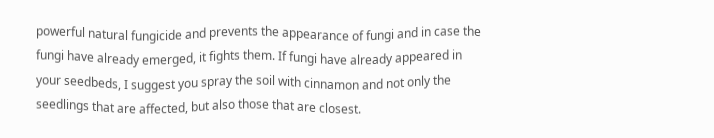powerful natural fungicide and prevents the appearance of fungi and in case the fungi have already emerged, it fights them. If fungi have already appeared in your seedbeds, I suggest you spray the soil with cinnamon and not only the seedlings that are affected, but also those that are closest.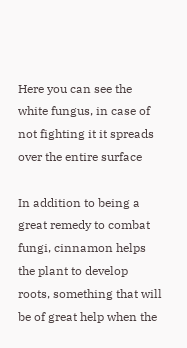Here you can see the white fungus, in case of not fighting it it spreads over the entire surface

In addition to being a great remedy to combat fungi, cinnamon helps the plant to develop roots, something that will be of great help when the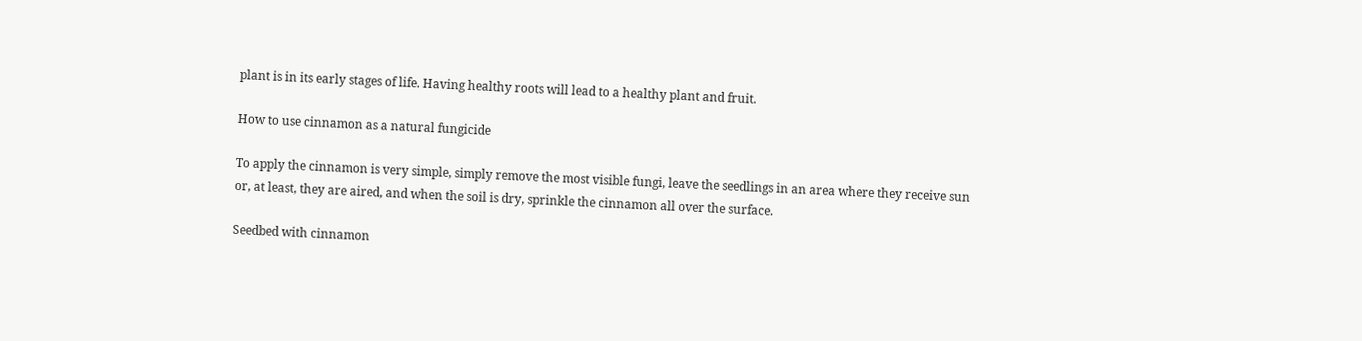plant is in its early stages of life. Having healthy roots will lead to a healthy plant and fruit.

How to use cinnamon as a natural fungicide

To apply the cinnamon is very simple, simply remove the most visible fungi, leave the seedlings in an area where they receive sun or, at least, they are aired, and when the soil is dry, sprinkle the cinnamon all over the surface.

Seedbed with cinnamon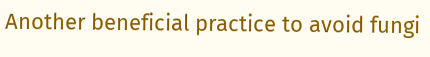Another beneficial practice to avoid fungi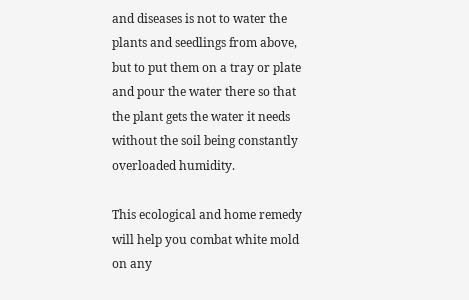and diseases is not to water the plants and seedlings from above, but to put them on a tray or plate and pour the water there so that the plant gets the water it needs without the soil being constantly overloaded humidity.

This ecological and home remedy will help you combat white mold on any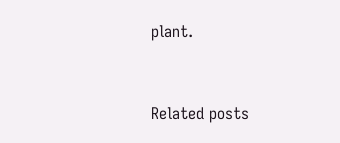plant.


Related posts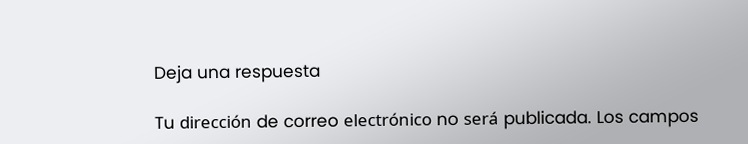Deja una respuesta

Tu dirección de correo electrónico no será publicada. Los campos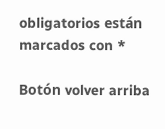obligatorios están marcados con *

Botón volver arriba